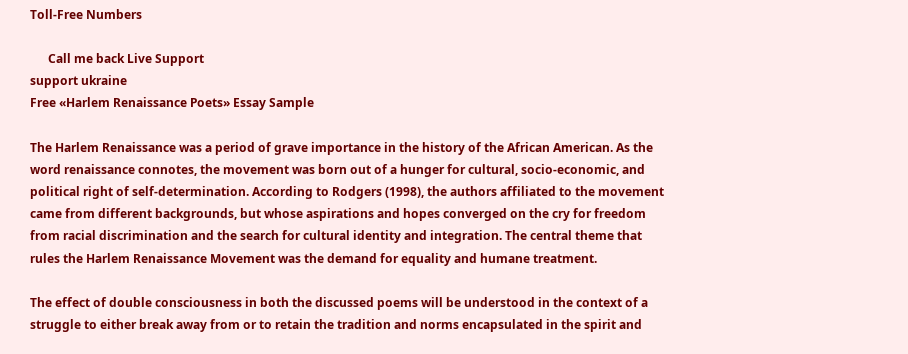Toll-Free Numbers

      Call me back Live Support
support ukraine
Free «Harlem Renaissance Poets» Essay Sample

The Harlem Renaissance was a period of grave importance in the history of the African American. As the word renaissance connotes, the movement was born out of a hunger for cultural, socio-economic, and political right of self-determination. According to Rodgers (1998), the authors affiliated to the movement came from different backgrounds, but whose aspirations and hopes converged on the cry for freedom from racial discrimination and the search for cultural identity and integration. The central theme that rules the Harlem Renaissance Movement was the demand for equality and humane treatment.

The effect of double consciousness in both the discussed poems will be understood in the context of a struggle to either break away from or to retain the tradition and norms encapsulated in the spirit and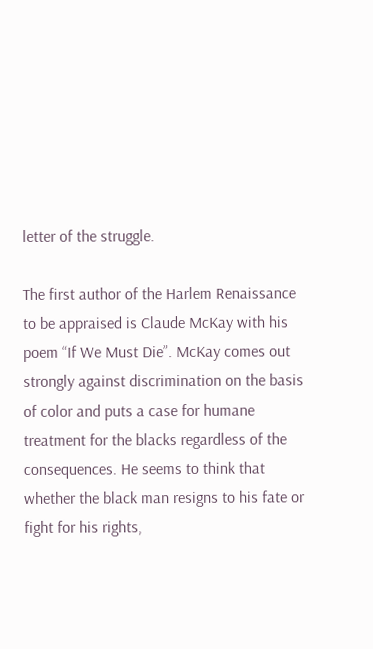letter of the struggle.

The first author of the Harlem Renaissance to be appraised is Claude McKay with his poem “If We Must Die”. McKay comes out strongly against discrimination on the basis of color and puts a case for humane treatment for the blacks regardless of the consequences. He seems to think that whether the black man resigns to his fate or fight for his rights,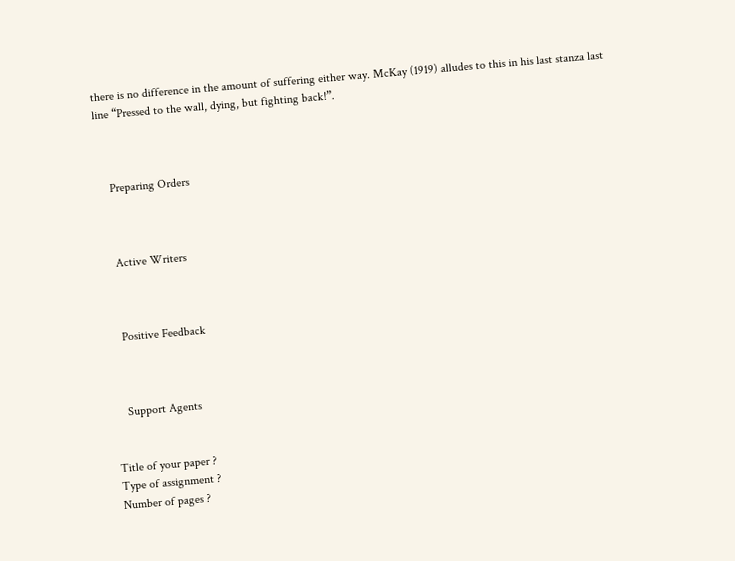there is no difference in the amount of suffering either way. McKay (1919) alludes to this in his last stanza last line “Pressed to the wall, dying, but fighting back!”.



    Preparing Orders



    Active Writers



    Positive Feedback



    Support Agents


Title of your paper ?
Type of assignment ?
Number of pages ?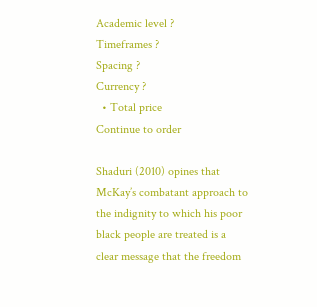Academic level ?
Timeframes ?
Spacing ?
Currency ?
  • Total price
Continue to order

Shaduri (2010) opines that McKay’s combatant approach to the indignity to which his poor black people are treated is a clear message that the freedom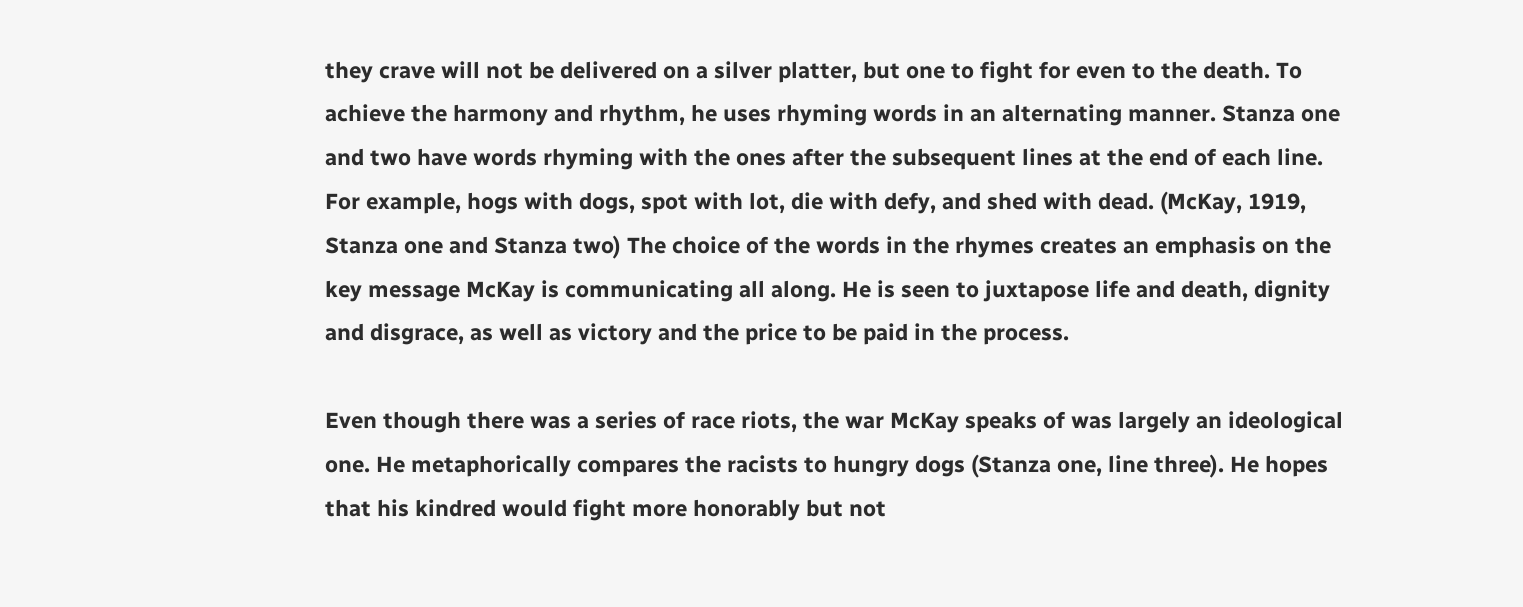they crave will not be delivered on a silver platter, but one to fight for even to the death. To achieve the harmony and rhythm, he uses rhyming words in an alternating manner. Stanza one and two have words rhyming with the ones after the subsequent lines at the end of each line. For example, hogs with dogs, spot with lot, die with defy, and shed with dead. (McKay, 1919, Stanza one and Stanza two) The choice of the words in the rhymes creates an emphasis on the key message McKay is communicating all along. He is seen to juxtapose life and death, dignity and disgrace, as well as victory and the price to be paid in the process.

Even though there was a series of race riots, the war McKay speaks of was largely an ideological one. He metaphorically compares the racists to hungry dogs (Stanza one, line three). He hopes that his kindred would fight more honorably but not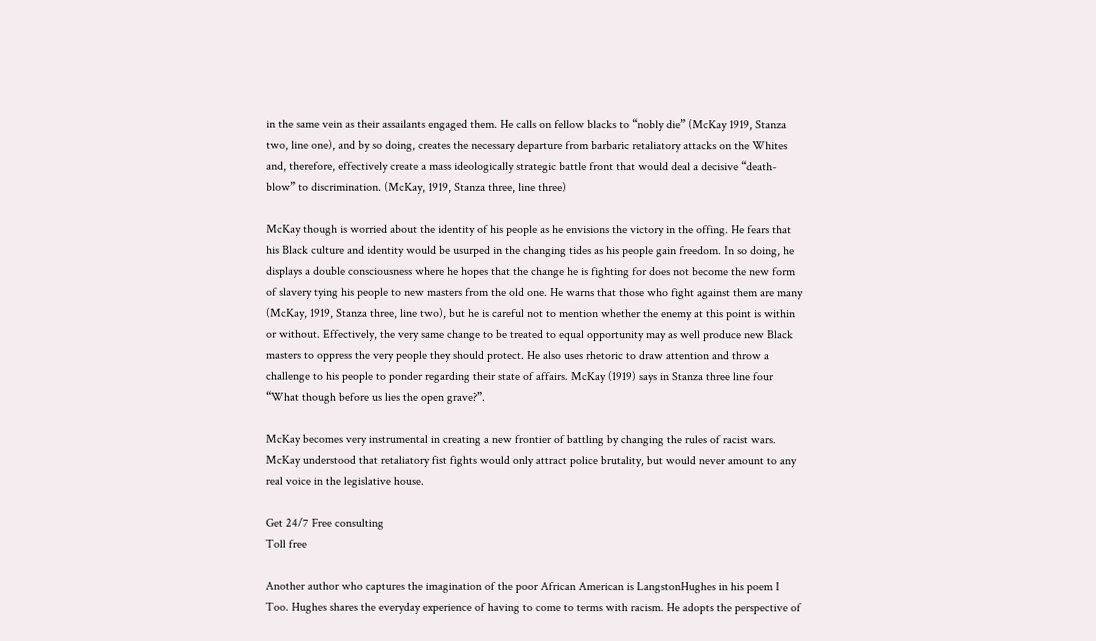in the same vein as their assailants engaged them. He calls on fellow blacks to “nobly die” (McKay 1919, Stanza two, line one), and by so doing, creates the necessary departure from barbaric retaliatory attacks on the Whites and, therefore, effectively create a mass ideologically strategic battle front that would deal a decisive “death-blow” to discrimination. (McKay, 1919, Stanza three, line three)

McKay though is worried about the identity of his people as he envisions the victory in the offing. He fears that his Black culture and identity would be usurped in the changing tides as his people gain freedom. In so doing, he displays a double consciousness where he hopes that the change he is fighting for does not become the new form of slavery tying his people to new masters from the old one. He warns that those who fight against them are many (McKay, 1919, Stanza three, line two), but he is careful not to mention whether the enemy at this point is within or without. Effectively, the very same change to be treated to equal opportunity may as well produce new Black masters to oppress the very people they should protect. He also uses rhetoric to draw attention and throw a challenge to his people to ponder regarding their state of affairs. McKay (1919) says in Stanza three line four “What though before us lies the open grave?”.

McKay becomes very instrumental in creating a new frontier of battling by changing the rules of racist wars. McKay understood that retaliatory fist fights would only attract police brutality, but would never amount to any real voice in the legislative house.

Get 24/7 Free consulting
Toll free

Another author who captures the imagination of the poor African American is LangstonHughes in his poem I Too. Hughes shares the everyday experience of having to come to terms with racism. He adopts the perspective of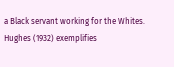a Black servant working for the Whites. Hughes (1932) exemplifies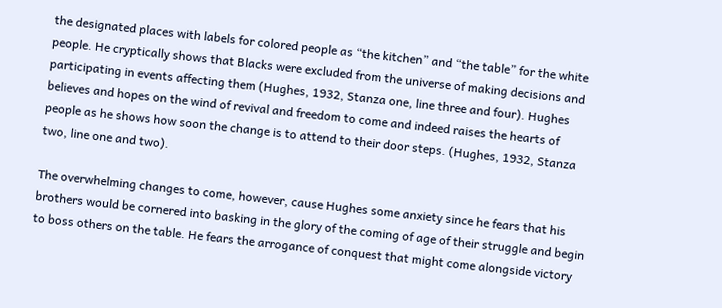the designated places with labels for colored people as “the kitchen” and “the table” for the white people. He cryptically shows that Blacks were excluded from the universe of making decisions and participating in events affecting them (Hughes, 1932, Stanza one, line three and four). Hughes believes and hopes on the wind of revival and freedom to come and indeed raises the hearts of people as he shows how soon the change is to attend to their door steps. (Hughes, 1932, Stanza two, line one and two).

The overwhelming changes to come, however, cause Hughes some anxiety since he fears that his brothers would be cornered into basking in the glory of the coming of age of their struggle and begin to boss others on the table. He fears the arrogance of conquest that might come alongside victory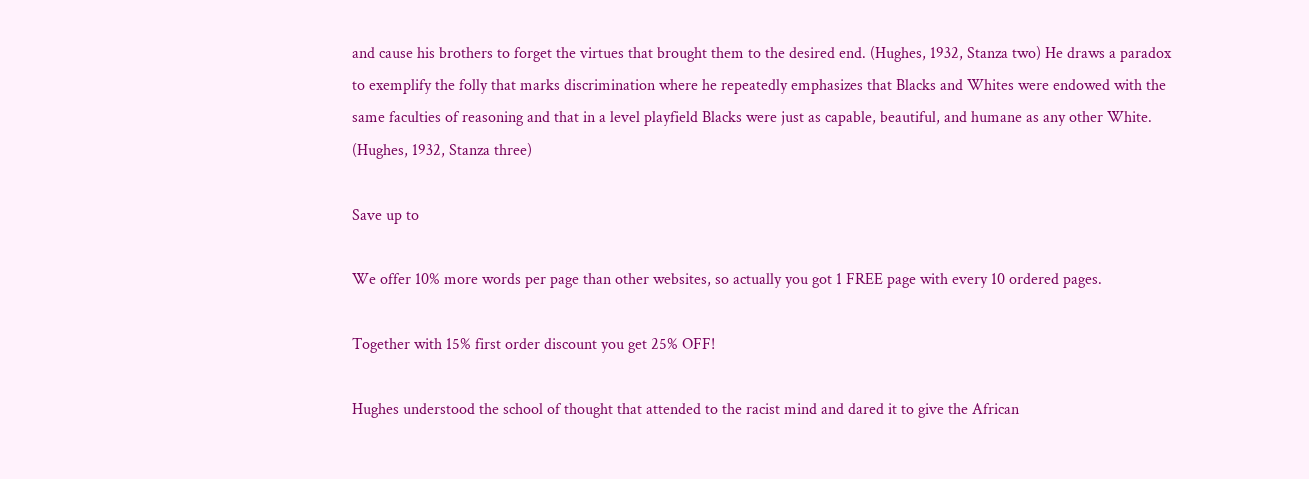and cause his brothers to forget the virtues that brought them to the desired end. (Hughes, 1932, Stanza two) He draws a paradox to exemplify the folly that marks discrimination where he repeatedly emphasizes that Blacks and Whites were endowed with the same faculties of reasoning and that in a level playfield Blacks were just as capable, beautiful, and humane as any other White. (Hughes, 1932, Stanza three)

Save up to

We offer 10% more words per page than other websites, so actually you got 1 FREE page with every 10 ordered pages.

Together with 15% first order discount you get 25% OFF!

Hughes understood the school of thought that attended to the racist mind and dared it to give the African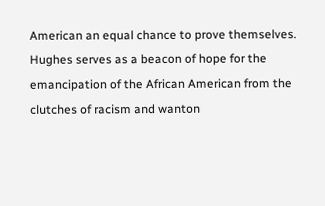American an equal chance to prove themselves. Hughes serves as a beacon of hope for the emancipation of the African American from the clutches of racism and wanton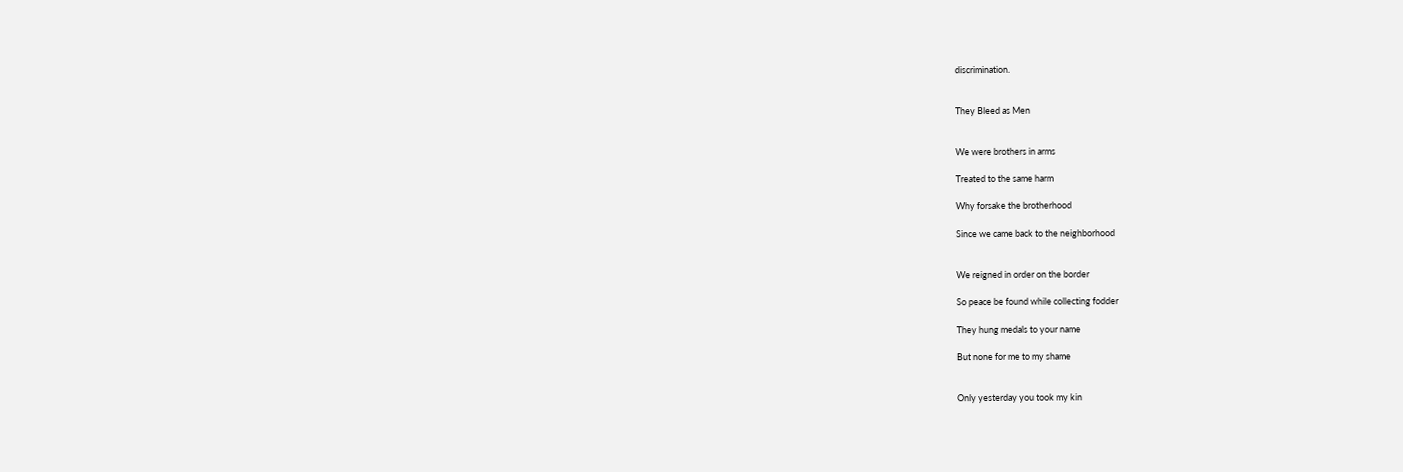discrimination.


They Bleed as Men


We were brothers in arms

Treated to the same harm

Why forsake the brotherhood

Since we came back to the neighborhood


We reigned in order on the border

So peace be found while collecting fodder

They hung medals to your name

But none for me to my shame


Only yesterday you took my kin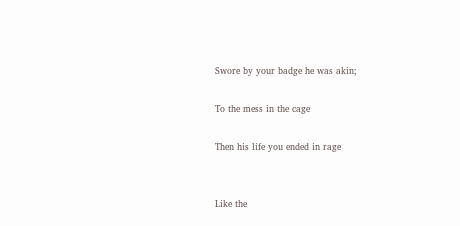Swore by your badge he was akin;

To the mess in the cage

Then his life you ended in rage


Like the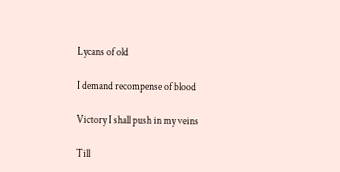Lycans of old

I demand recompense of blood

Victory I shall push in my veins

Till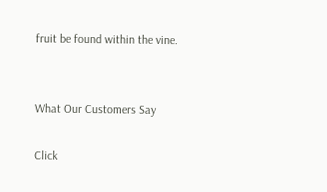fruit be found within the vine.


What Our Customers Say

Click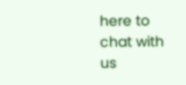here to chat with us